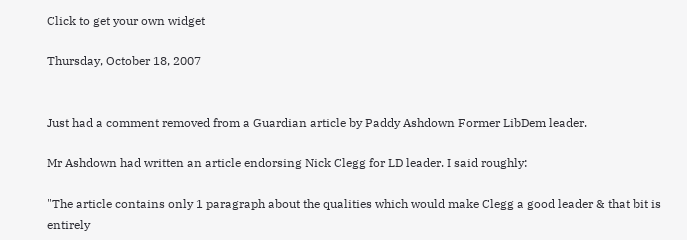Click to get your own widget

Thursday, October 18, 2007


Just had a comment removed from a Guardian article by Paddy Ashdown Former LibDem leader.

Mr Ashdown had written an article endorsing Nick Clegg for LD leader. I said roughly:

"The article contains only 1 paragraph about the qualities which would make Clegg a good leader & that bit is entirely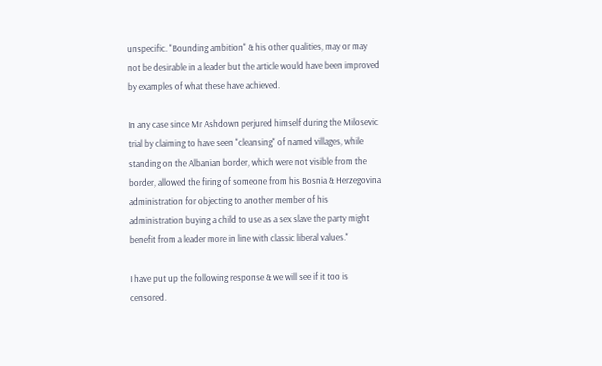unspecific. "Bounding ambition" & his other qualities, may or may not be desirable in a leader but the article would have been improved by examples of what these have achieved.

In any case since Mr Ashdown perjured himself during the Milosevic trial by claiming to have seen "cleansing" of named villages, while standing on the Albanian border, which were not visible from the border, allowed the firing of someone from his Bosnia & Herzegovina administration for objecting to another member of his administration buying a child to use as a sex slave the party might benefit from a leader more in line with classic liberal values."

I have put up the following response & we will see if it too is censored.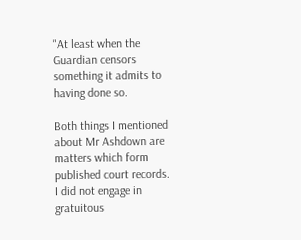"At least when the Guardian censors something it admits to having done so.

Both things I mentioned about Mr Ashdown are matters which form published court records. I did not engage in gratuitous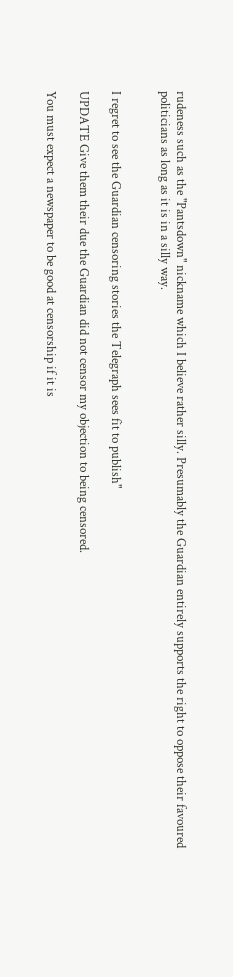rudeness such as the "Pantsdown" nickname which I believe rather silly. Presumably the Guardian entirely supports the right to oppose their favoured politicians as long as it is in a silly way.


I regret to see the Guardian censoring stories the Telegraph sees fit to publish"

UPDATE Give them their due the Guardian did not censor my objection to being censored.

You must expect a newspaper to be good at censorship if it is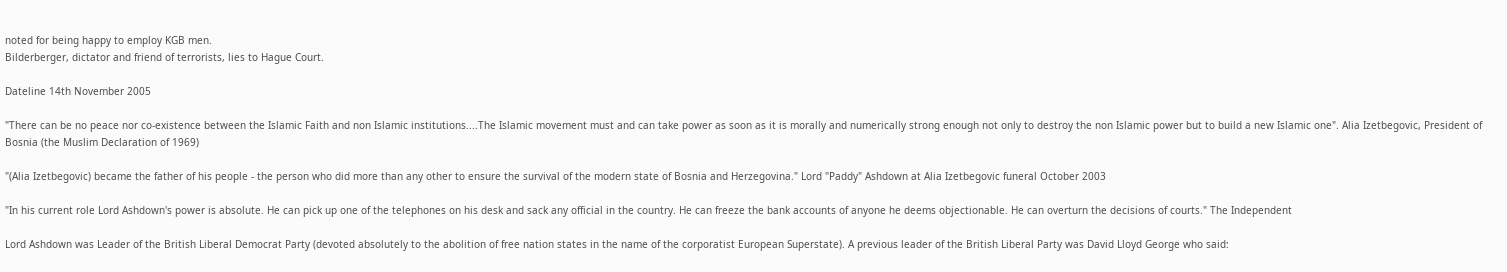noted for being happy to employ KGB men.
Bilderberger, dictator and friend of terrorists, lies to Hague Court.

Dateline 14th November 2005

"There can be no peace nor co-existence between the Islamic Faith and non Islamic institutions....The Islamic movement must and can take power as soon as it is morally and numerically strong enough not only to destroy the non Islamic power but to build a new Islamic one". Alia Izetbegovic, President of Bosnia (the Muslim Declaration of 1969)

"(Alia Izetbegovic) became the father of his people - the person who did more than any other to ensure the survival of the modern state of Bosnia and Herzegovina." Lord "Paddy" Ashdown at Alia Izetbegovic funeral October 2003

"In his current role Lord Ashdown's power is absolute. He can pick up one of the telephones on his desk and sack any official in the country. He can freeze the bank accounts of anyone he deems objectionable. He can overturn the decisions of courts." The Independent

Lord Ashdown was Leader of the British Liberal Democrat Party (devoted absolutely to the abolition of free nation states in the name of the corporatist European Superstate). A previous leader of the British Liberal Party was David Lloyd George who said: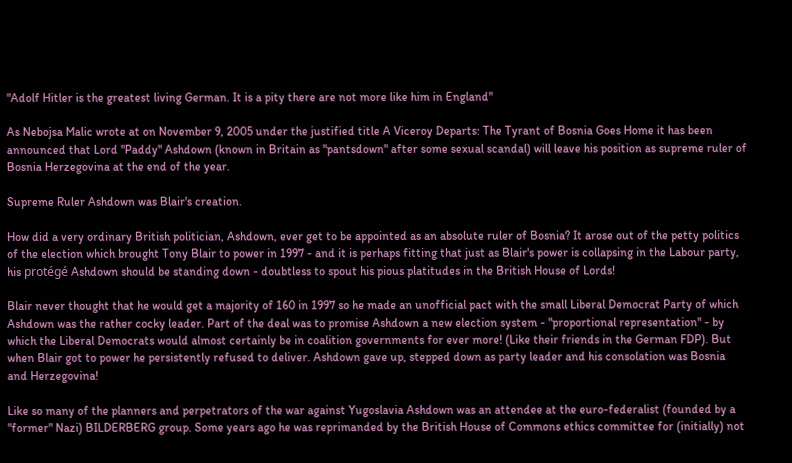"Adolf Hitler is the greatest living German. It is a pity there are not more like him in England"

As Nebojsa Malic wrote at on November 9, 2005 under the justified title A Viceroy Departs: The Tyrant of Bosnia Goes Home it has been announced that Lord "Paddy" Ashdown (known in Britain as "pantsdown" after some sexual scandal) will leave his position as supreme ruler of Bosnia Herzegovina at the end of the year.

Supreme Ruler Ashdown was Blair's creation.

How did a very ordinary British politician, Ashdown, ever get to be appointed as an absolute ruler of Bosnia? It arose out of the petty politics of the election which brought Tony Blair to power in 1997 - and it is perhaps fitting that just as Blair's power is collapsing in the Labour party, his protégé Ashdown should be standing down - doubtless to spout his pious platitudes in the British House of Lords!

Blair never thought that he would get a majority of 160 in 1997 so he made an unofficial pact with the small Liberal Democrat Party of which Ashdown was the rather cocky leader. Part of the deal was to promise Ashdown a new election system - "proportional representation" - by which the Liberal Democrats would almost certainly be in coalition governments for ever more! (Like their friends in the German FDP). But when Blair got to power he persistently refused to deliver. Ashdown gave up, stepped down as party leader and his consolation was Bosnia and Herzegovina!

Like so many of the planners and perpetrators of the war against Yugoslavia Ashdown was an attendee at the euro-federalist (founded by a "former" Nazi) BILDERBERG group. Some years ago he was reprimanded by the British House of Commons ethics committee for (initially) not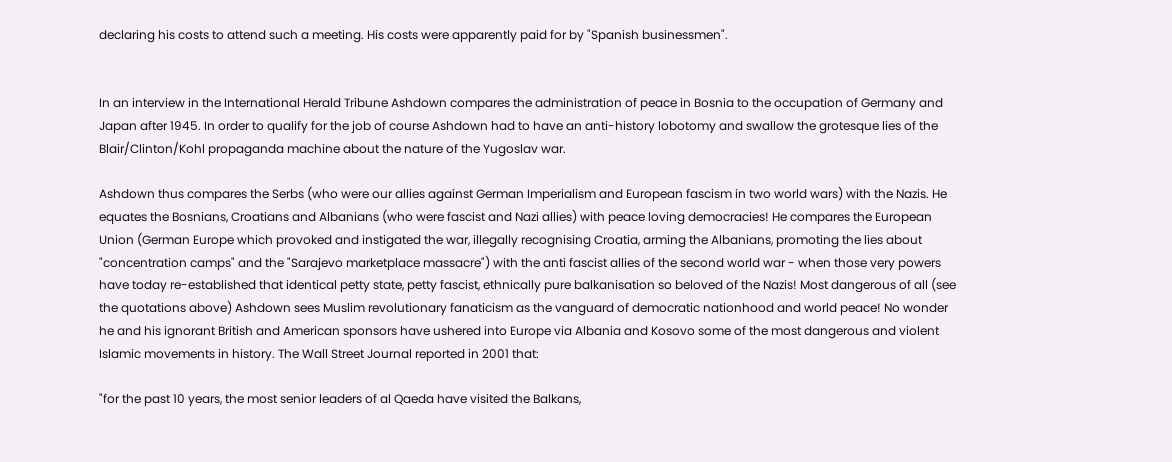declaring his costs to attend such a meeting. His costs were apparently paid for by "Spanish businessmen".


In an interview in the International Herald Tribune Ashdown compares the administration of peace in Bosnia to the occupation of Germany and Japan after 1945. In order to qualify for the job of course Ashdown had to have an anti-history lobotomy and swallow the grotesque lies of the Blair/Clinton/Kohl propaganda machine about the nature of the Yugoslav war.

Ashdown thus compares the Serbs (who were our allies against German Imperialism and European fascism in two world wars) with the Nazis. He equates the Bosnians, Croatians and Albanians (who were fascist and Nazi allies) with peace loving democracies! He compares the European Union (German Europe which provoked and instigated the war, illegally recognising Croatia, arming the Albanians, promoting the lies about "concentration camps" and the "Sarajevo marketplace massacre") with the anti fascist allies of the second world war - when those very powers have today re-established that identical petty state, petty fascist, ethnically pure balkanisation so beloved of the Nazis! Most dangerous of all (see the quotations above) Ashdown sees Muslim revolutionary fanaticism as the vanguard of democratic nationhood and world peace! No wonder he and his ignorant British and American sponsors have ushered into Europe via Albania and Kosovo some of the most dangerous and violent Islamic movements in history. The Wall Street Journal reported in 2001 that:

"for the past 10 years, the most senior leaders of al Qaeda have visited the Balkans,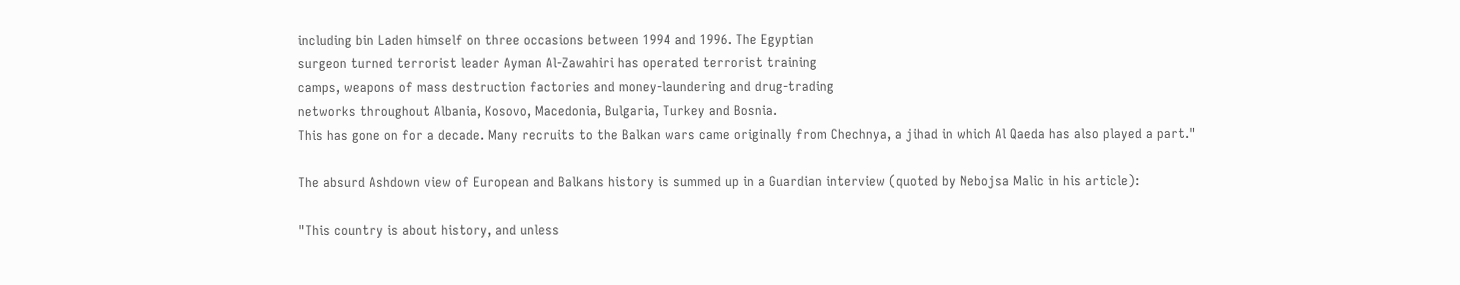including bin Laden himself on three occasions between 1994 and 1996. The Egyptian
surgeon turned terrorist leader Ayman Al-Zawahiri has operated terrorist training
camps, weapons of mass destruction factories and money-laundering and drug-trading
networks throughout Albania, Kosovo, Macedonia, Bulgaria, Turkey and Bosnia.
This has gone on for a decade. Many recruits to the Balkan wars came originally from Chechnya, a jihad in which Al Qaeda has also played a part."

The absurd Ashdown view of European and Balkans history is summed up in a Guardian interview (quoted by Nebojsa Malic in his article):

"This country is about history, and unless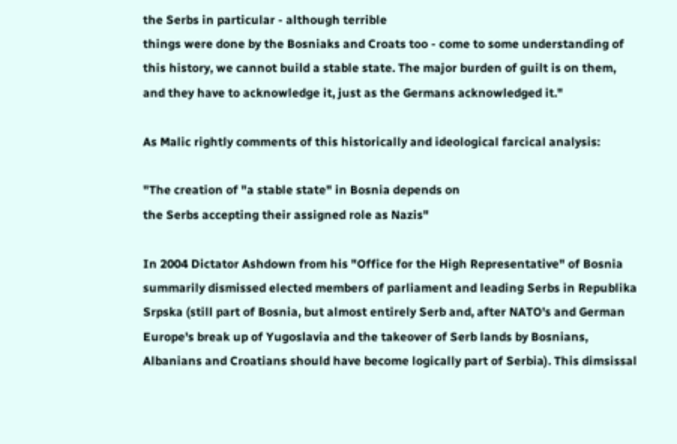the Serbs in particular - although terrible
things were done by the Bosniaks and Croats too - come to some understanding of
this history, we cannot build a stable state. The major burden of guilt is on them,
and they have to acknowledge it, just as the Germans acknowledged it."

As Malic rightly comments of this historically and ideological farcical analysis:

"The creation of "a stable state" in Bosnia depends on
the Serbs accepting their assigned role as Nazis"

In 2004 Dictator Ashdown from his "Office for the High Representative" of Bosnia summarily dismissed elected members of parliament and leading Serbs in Republika Srpska (still part of Bosnia, but almost entirely Serb and, after NATO's and German Europe's break up of Yugoslavia and the takeover of Serb lands by Bosnians, Albanians and Croatians should have become logically part of Serbia). This dimsissal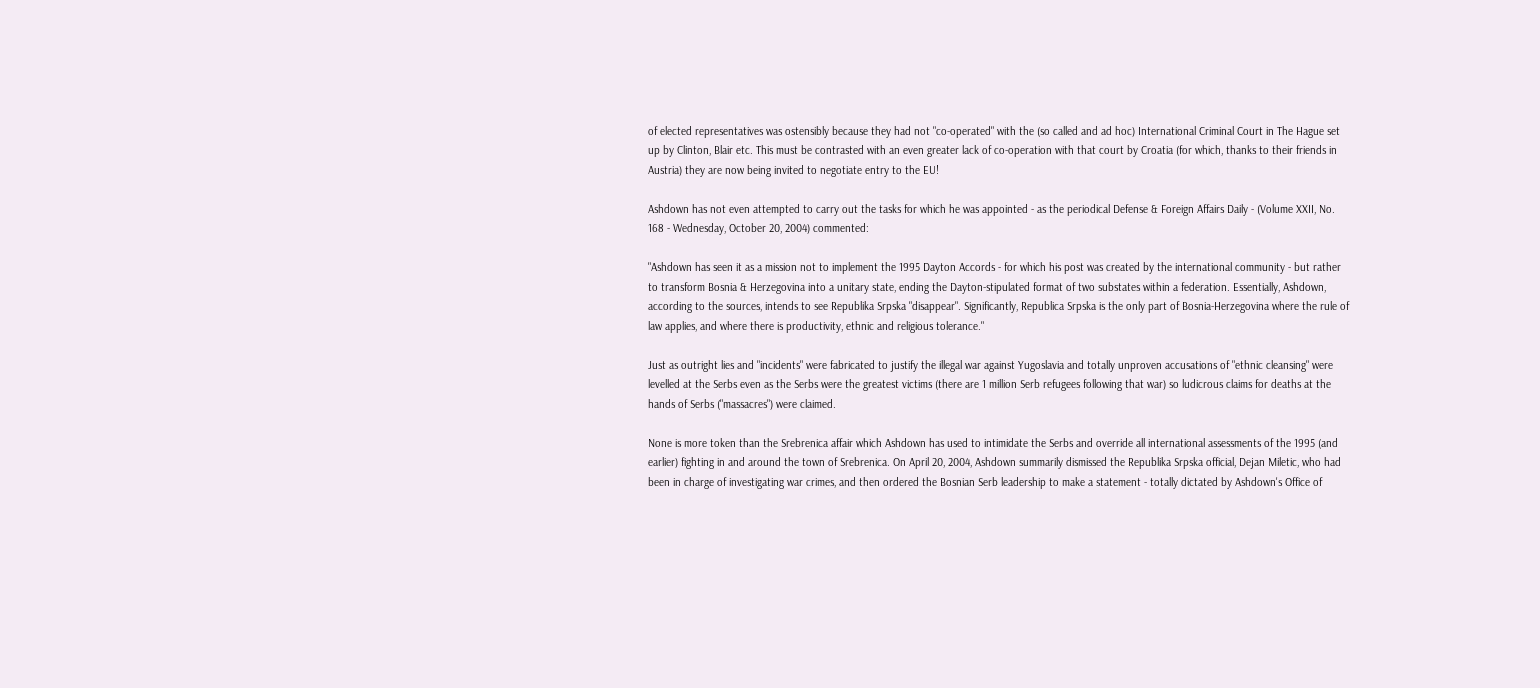of elected representatives was ostensibly because they had not "co-operated" with the (so called and ad hoc) International Criminal Court in The Hague set up by Clinton, Blair etc. This must be contrasted with an even greater lack of co-operation with that court by Croatia (for which, thanks to their friends in Austria) they are now being invited to negotiate entry to the EU!

Ashdown has not even attempted to carry out the tasks for which he was appointed - as the periodical Defense & Foreign Affairs Daily - (Volume XXII, No. 168 - Wednesday, October 20, 2004) commented:

"Ashdown has seen it as a mission not to implement the 1995 Dayton Accords - for which his post was created by the international community - but rather to transform Bosnia & Herzegovina into a unitary state, ending the Dayton-stipulated format of two substates within a federation. Essentially, Ashdown, according to the sources, intends to see Republika Srpska "disappear". Significantly, Republica Srpska is the only part of Bosnia-Herzegovina where the rule of law applies, and where there is productivity, ethnic and religious tolerance."

Just as outright lies and "incidents" were fabricated to justify the illegal war against Yugoslavia and totally unproven accusations of "ethnic cleansing" were levelled at the Serbs even as the Serbs were the greatest victims (there are 1 million Serb refugees following that war) so ludicrous claims for deaths at the hands of Serbs ("massacres") were claimed.

None is more token than the Srebrenica affair which Ashdown has used to intimidate the Serbs and override all international assessments of the 1995 (and earlier) fighting in and around the town of Srebrenica. On April 20, 2004, Ashdown summarily dismissed the Republika Srpska official, Dejan Miletic, who had been in charge of investigating war crimes, and then ordered the Bosnian Serb leadership to make a statement - totally dictated by Ashdown's Office of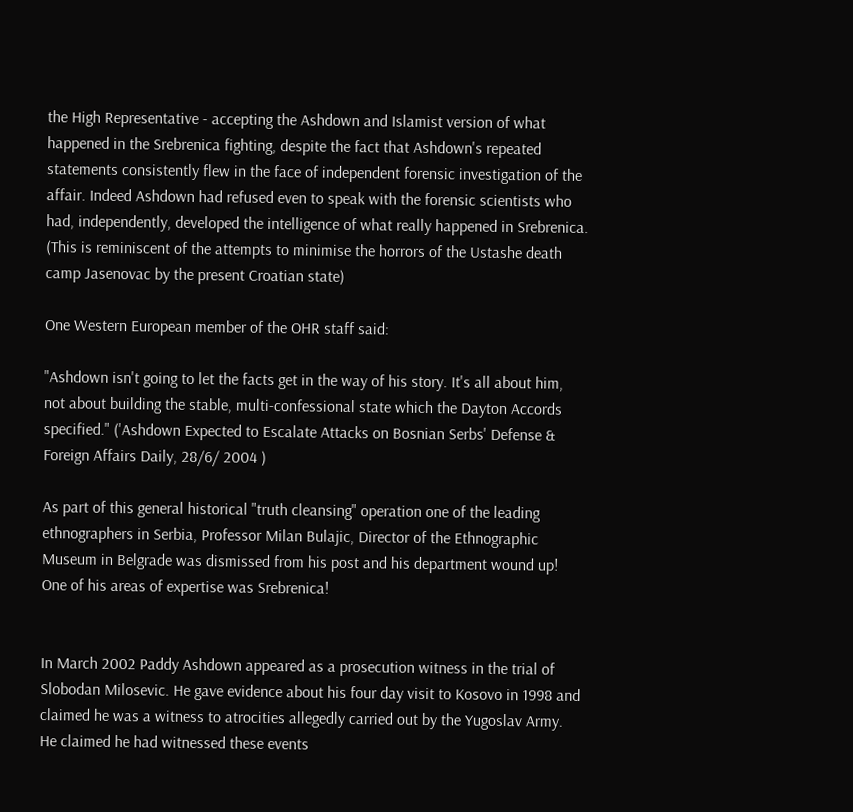the High Representative - accepting the Ashdown and Islamist version of what happened in the Srebrenica fighting, despite the fact that Ashdown's repeated statements consistently flew in the face of independent forensic investigation of the affair. Indeed Ashdown had refused even to speak with the forensic scientists who had, independently, developed the intelligence of what really happened in Srebrenica. (This is reminiscent of the attempts to minimise the horrors of the Ustashe death camp Jasenovac by the present Croatian state)

One Western European member of the OHR staff said:

"Ashdown isn't going to let the facts get in the way of his story. It's all about him, not about building the stable, multi-confessional state which the Dayton Accords specified." ('Ashdown Expected to Escalate Attacks on Bosnian Serbs' Defense & Foreign Affairs Daily, 28/6/ 2004 )

As part of this general historical "truth cleansing" operation one of the leading ethnographers in Serbia, Professor Milan Bulajic, Director of the Ethnographic Museum in Belgrade was dismissed from his post and his department wound up! One of his areas of expertise was Srebrenica!


In March 2002 Paddy Ashdown appeared as a prosecution witness in the trial of Slobodan Milosevic. He gave evidence about his four day visit to Kosovo in 1998 and claimed he was a witness to atrocities allegedly carried out by the Yugoslav Army. He claimed he had witnessed these events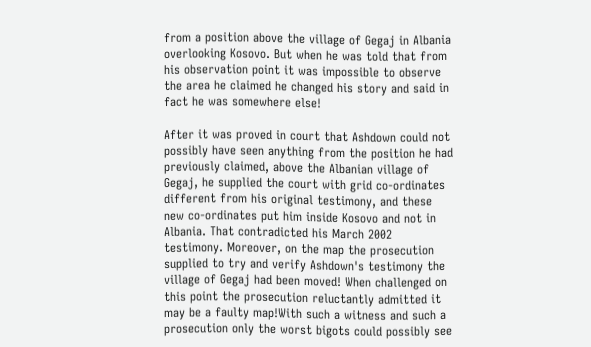from a position above the village of Gegaj in Albania overlooking Kosovo. But when he was told that from his observation point it was impossible to observe the area he claimed he changed his story and said in fact he was somewhere else!

After it was proved in court that Ashdown could not possibly have seen anything from the position he had previously claimed, above the Albanian village of Gegaj, he supplied the court with grid co-ordinates different from his original testimony, and these new co-ordinates put him inside Kosovo and not in Albania. That contradicted his March 2002 testimony. Moreover, on the map the prosecution supplied to try and verify Ashdown's testimony the village of Gegaj had been moved! When challenged on this point the prosecution reluctantly admitted it may be a faulty map!With such a witness and such a prosecution only the worst bigots could possibly see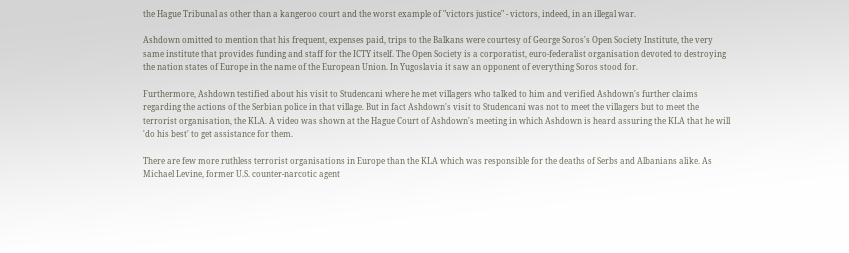the Hague Tribunal as other than a kangeroo court and the worst example of "victors justice" - victors, indeed, in an illegal war.

Ashdown omitted to mention that his frequent, expenses paid, trips to the Balkans were courtesy of George Soros's Open Society Institute, the very same institute that provides funding and staff for the ICTY itself. The Open Society is a corporatist, euro-federalist organisation devoted to destroying the nation states of Europe in the name of the European Union. In Yugoslavia it saw an opponent of everything Soros stood for.

Furthermore, Ashdown testified about his visit to Studencani where he met villagers who talked to him and verified Ashdown's further claims regarding the actions of the Serbian police in that village. But in fact Ashdown's visit to Studencani was not to meet the villagers but to meet the terrorist organisation, the KLA. A video was shown at the Hague Court of Ashdown's meeting in which Ashdown is heard assuring the KLA that he will 'do his best' to get assistance for them.

There are few more ruthless terrorist organisations in Europe than the KLA which was responsible for the deaths of Serbs and Albanians alike. As Michael Levine, former U.S. counter-narcotic agent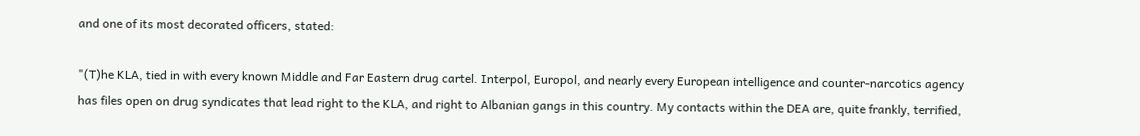and one of its most decorated officers, stated:

"(T)he KLA, tied in with every known Middle and Far Eastern drug cartel. Interpol, Europol, and nearly every European intelligence and counter-narcotics agency has files open on drug syndicates that lead right to the KLA, and right to Albanian gangs in this country. My contacts within the DEA are, quite frankly, terrified,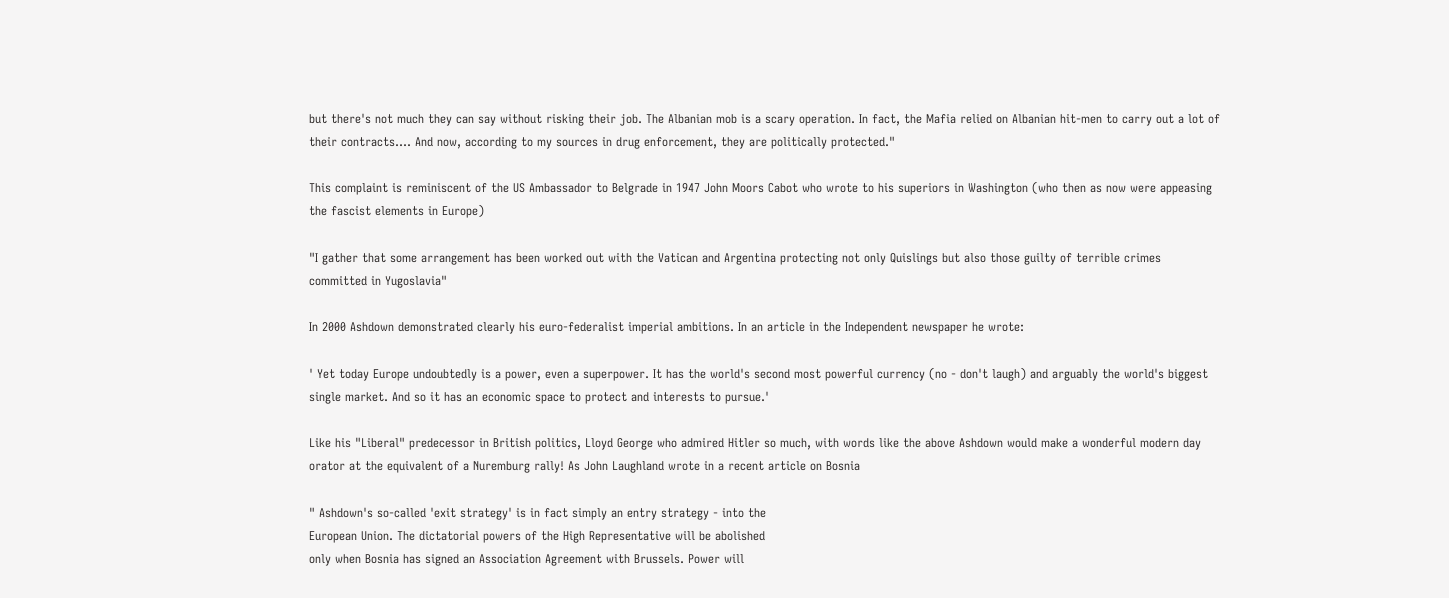but there's not much they can say without risking their job. The Albanian mob is a scary operation. In fact, the Mafia relied on Albanian hit-men to carry out a lot of their contracts.... And now, according to my sources in drug enforcement, they are politically protected."

This complaint is reminiscent of the US Ambassador to Belgrade in 1947 John Moors Cabot who wrote to his superiors in Washington (who then as now were appeasing the fascist elements in Europe)

"I gather that some arrangement has been worked out with the Vatican and Argentina protecting not only Quislings but also those guilty of terrible crimes committed in Yugoslavia"

In 2000 Ashdown demonstrated clearly his euro-federalist imperial ambitions. In an article in the Independent newspaper he wrote:

' Yet today Europe undoubtedly is a power, even a superpower. It has the world's second most powerful currency (no - don't laugh) and arguably the world's biggest single market. And so it has an economic space to protect and interests to pursue.'

Like his "Liberal" predecessor in British politics, Lloyd George who admired Hitler so much, with words like the above Ashdown would make a wonderful modern day orator at the equivalent of a Nuremburg rally! As John Laughland wrote in a recent article on Bosnia

" Ashdown's so-called 'exit strategy' is in fact simply an entry strategy - into the
European Union. The dictatorial powers of the High Representative will be abolished
only when Bosnia has signed an Association Agreement with Brussels. Power will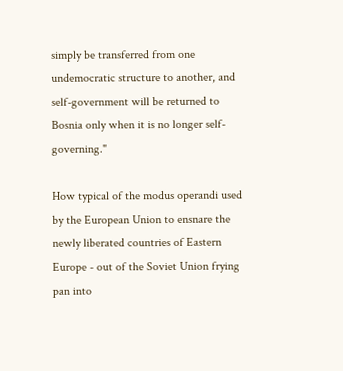simply be transferred from one undemocratic structure to another, and self-government will be returned to Bosnia only when it is no longer self-governing."

How typical of the modus operandi used by the European Union to ensnare the newly liberated countries of Eastern Europe - out of the Soviet Union frying pan into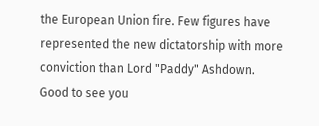the European Union fire. Few figures have represented the new dictatorship with more conviction than Lord "Paddy" Ashdown.
Good to see you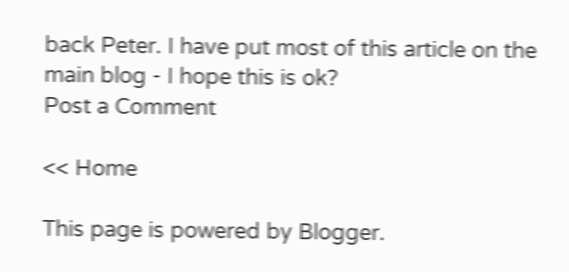back Peter. I have put most of this article on the main blog - I hope this is ok?
Post a Comment

<< Home

This page is powered by Blogger.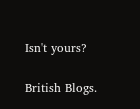Isn't yours?

British Blogs.